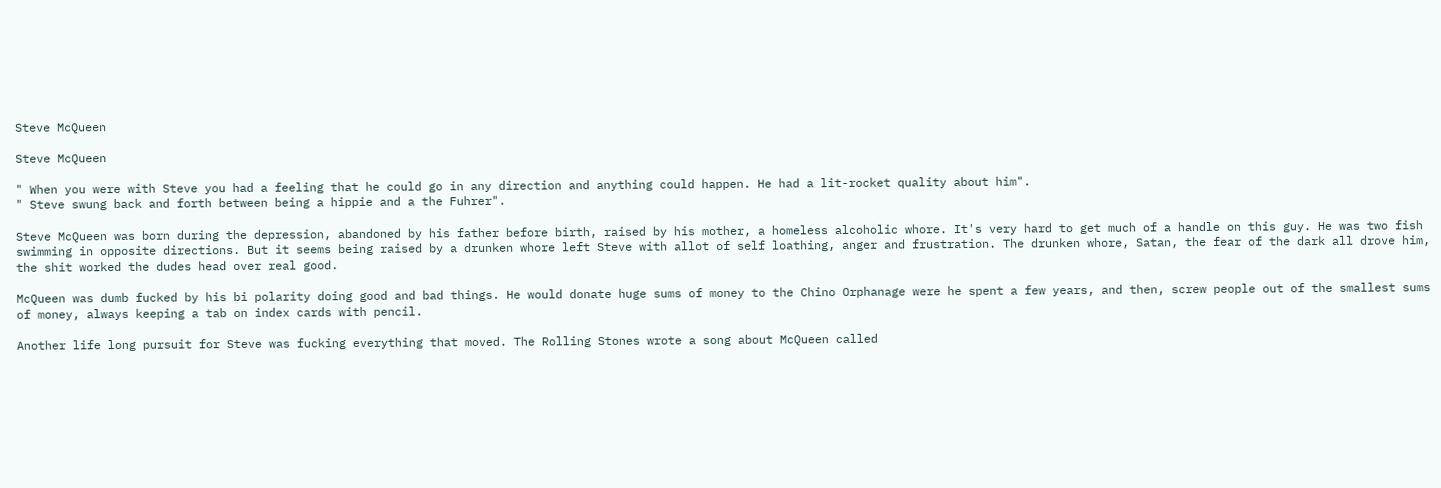Steve McQueen

Steve McQueen

" When you were with Steve you had a feeling that he could go in any direction and anything could happen. He had a lit-rocket quality about him".
" Steve swung back and forth between being a hippie and a the Fuhrer".

Steve McQueen was born during the depression, abandoned by his father before birth, raised by his mother, a homeless alcoholic whore. It's very hard to get much of a handle on this guy. He was two fish swimming in opposite directions. But it seems being raised by a drunken whore left Steve with allot of self loathing, anger and frustration. The drunken whore, Satan, the fear of the dark all drove him, the shit worked the dudes head over real good.

McQueen was dumb fucked by his bi polarity doing good and bad things. He would donate huge sums of money to the Chino Orphanage were he spent a few years, and then, screw people out of the smallest sums of money, always keeping a tab on index cards with pencil.

Another life long pursuit for Steve was fucking everything that moved. The Rolling Stones wrote a song about McQueen called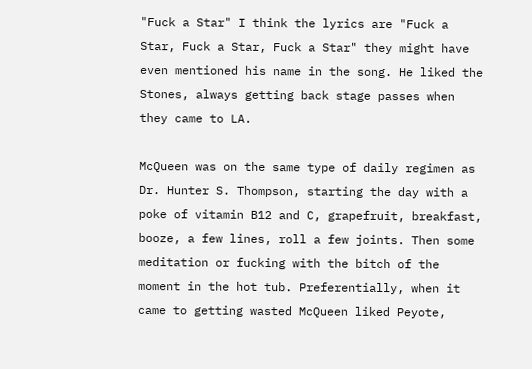"Fuck a Star" I think the lyrics are "Fuck a Star, Fuck a Star, Fuck a Star" they might have even mentioned his name in the song. He liked the Stones, always getting back stage passes when they came to LA.

McQueen was on the same type of daily regimen as Dr. Hunter S. Thompson, starting the day with a poke of vitamin B12 and C, grapefruit, breakfast, booze, a few lines, roll a few joints. Then some meditation or fucking with the bitch of the moment in the hot tub. Preferentially, when it came to getting wasted McQueen liked Peyote,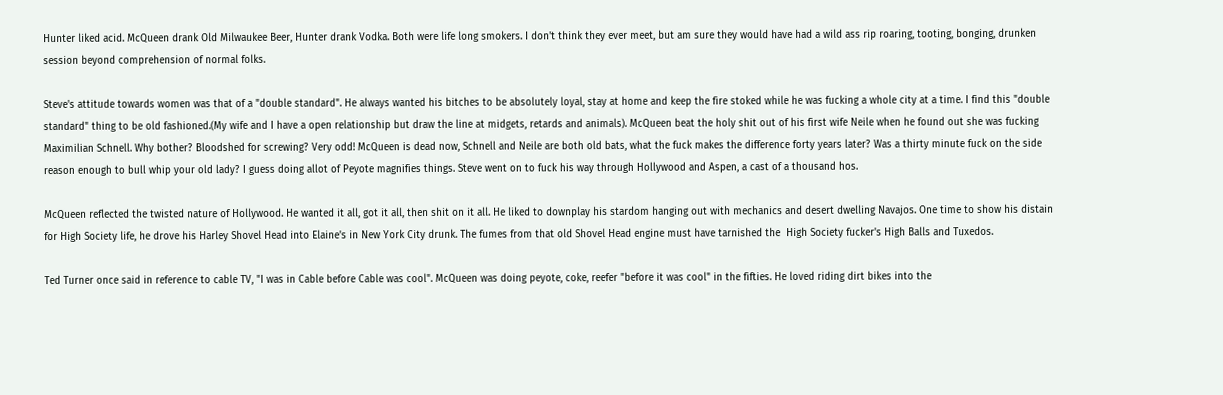Hunter liked acid. McQueen drank Old Milwaukee Beer, Hunter drank Vodka. Both were life long smokers. I don't think they ever meet, but am sure they would have had a wild ass rip roaring, tooting, bonging, drunken session beyond comprehension of normal folks.

Steve's attitude towards women was that of a "double standard". He always wanted his bitches to be absolutely loyal, stay at home and keep the fire stoked while he was fucking a whole city at a time. I find this "double standard" thing to be old fashioned.(My wife and I have a open relationship but draw the line at midgets, retards and animals). McQueen beat the holy shit out of his first wife Neile when he found out she was fucking Maximilian Schnell. Why bother? Bloodshed for screwing? Very odd! McQueen is dead now, Schnell and Neile are both old bats, what the fuck makes the difference forty years later? Was a thirty minute fuck on the side reason enough to bull whip your old lady? I guess doing allot of Peyote magnifies things. Steve went on to fuck his way through Hollywood and Aspen, a cast of a thousand hos.

McQueen reflected the twisted nature of Hollywood. He wanted it all, got it all, then shit on it all. He liked to downplay his stardom hanging out with mechanics and desert dwelling Navajos. One time to show his distain for High Society life, he drove his Harley Shovel Head into Elaine's in New York City drunk. The fumes from that old Shovel Head engine must have tarnished the  High Society fucker's High Balls and Tuxedos.

Ted Turner once said in reference to cable TV, "I was in Cable before Cable was cool". McQueen was doing peyote, coke, reefer "before it was cool" in the fifties. He loved riding dirt bikes into the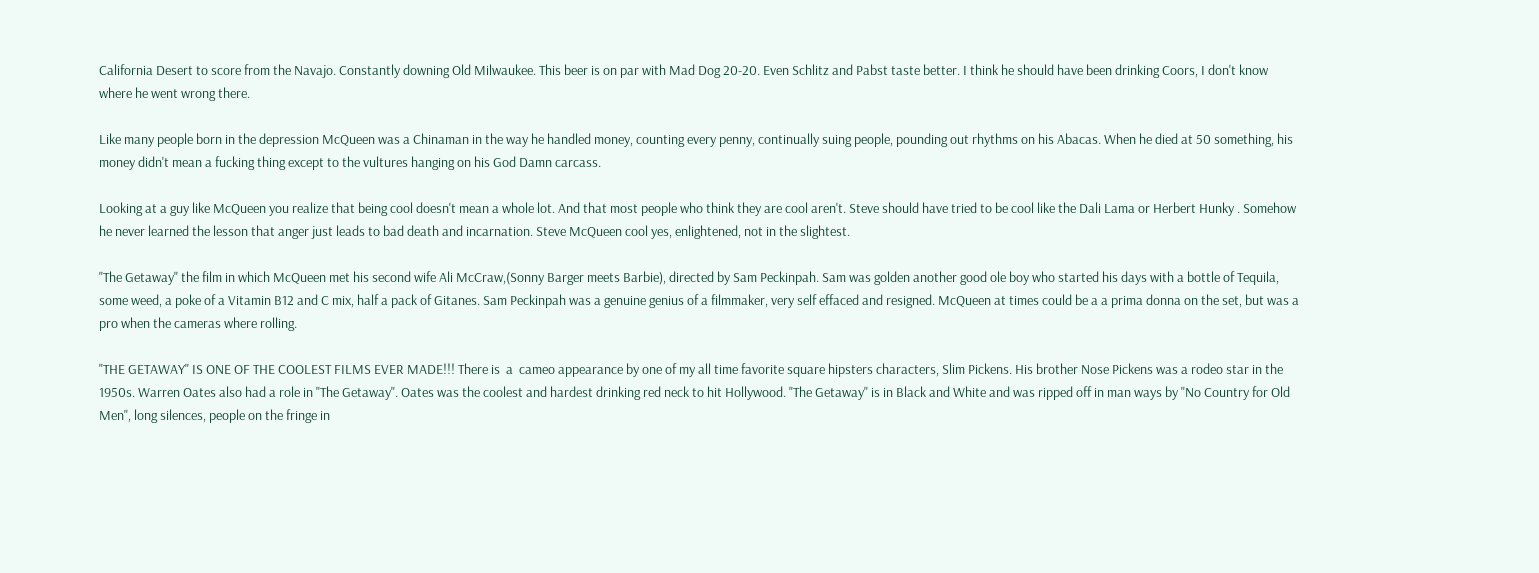California Desert to score from the Navajo. Constantly downing Old Milwaukee. This beer is on par with Mad Dog 20-20. Even Schlitz and Pabst taste better. I think he should have been drinking Coors, I don't know where he went wrong there.

Like many people born in the depression McQueen was a Chinaman in the way he handled money, counting every penny, continually suing people, pounding out rhythms on his Abacas. When he died at 50 something, his money didn't mean a fucking thing except to the vultures hanging on his God Damn carcass.

Looking at a guy like McQueen you realize that being cool doesn't mean a whole lot. And that most people who think they are cool aren't. Steve should have tried to be cool like the Dali Lama or Herbert Hunky . Somehow he never learned the lesson that anger just leads to bad death and incarnation. Steve McQueen cool yes, enlightened, not in the slightest.

"The Getaway" the film in which McQueen met his second wife Ali McCraw,(Sonny Barger meets Barbie), directed by Sam Peckinpah. Sam was golden another good ole boy who started his days with a bottle of Tequila, some weed, a poke of a Vitamin B12 and C mix, half a pack of Gitanes. Sam Peckinpah was a genuine genius of a filmmaker, very self effaced and resigned. McQueen at times could be a a prima donna on the set, but was a pro when the cameras where rolling.

"THE GETAWAY" IS ONE OF THE COOLEST FILMS EVER MADE!!! There is  a  cameo appearance by one of my all time favorite square hipsters characters, Slim Pickens. His brother Nose Pickens was a rodeo star in the 1950s. Warren Oates also had a role in "The Getaway". Oates was the coolest and hardest drinking red neck to hit Hollywood. "The Getaway" is in Black and White and was ripped off in man ways by "No Country for Old Men", long silences, people on the fringe in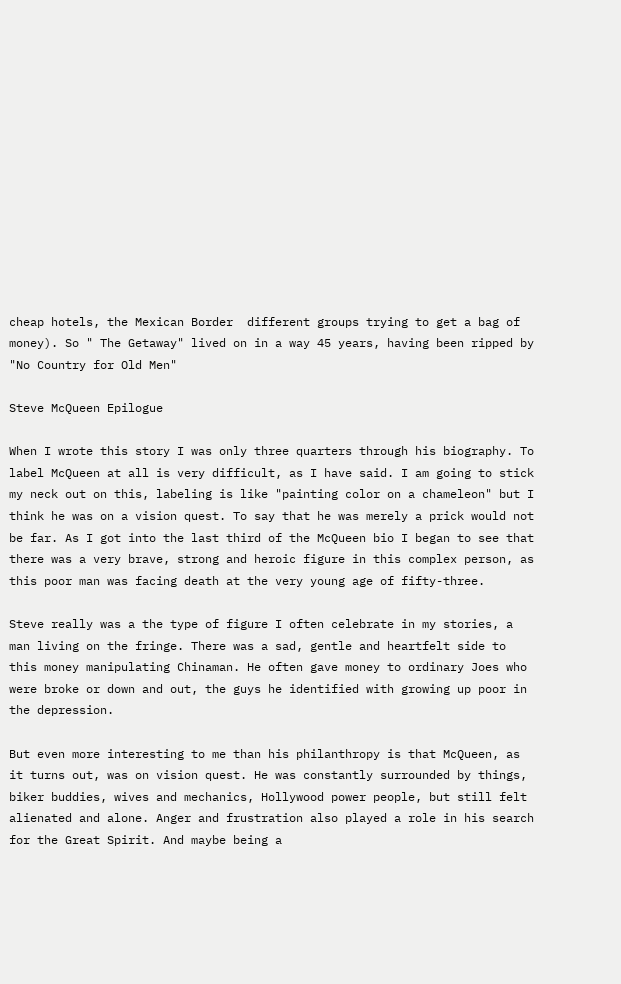cheap hotels, the Mexican Border  different groups trying to get a bag of money). So " The Getaway" lived on in a way 45 years, having been ripped by "No Country for Old Men"

Steve McQueen Epilogue

When I wrote this story I was only three quarters through his biography. To label McQueen at all is very difficult, as I have said. I am going to stick my neck out on this, labeling is like "painting color on a chameleon" but I think he was on a vision quest. To say that he was merely a prick would not be far. As I got into the last third of the McQueen bio I began to see that there was a very brave, strong and heroic figure in this complex person, as this poor man was facing death at the very young age of fifty-three.

Steve really was a the type of figure I often celebrate in my stories, a man living on the fringe. There was a sad, gentle and heartfelt side to this money manipulating Chinaman. He often gave money to ordinary Joes who were broke or down and out, the guys he identified with growing up poor in the depression.

But even more interesting to me than his philanthropy is that McQueen, as it turns out, was on vision quest. He was constantly surrounded by things, biker buddies, wives and mechanics, Hollywood power people, but still felt alienated and alone. Anger and frustration also played a role in his search for the Great Spirit. And maybe being a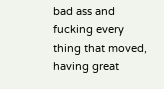bad ass and fucking every thing that moved, having great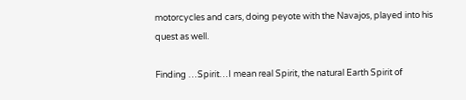motorcycles and cars, doing peyote with the Navajos, played into his quest as well.

Finding …Spirit…I mean real Spirit, the natural Earth Spirit of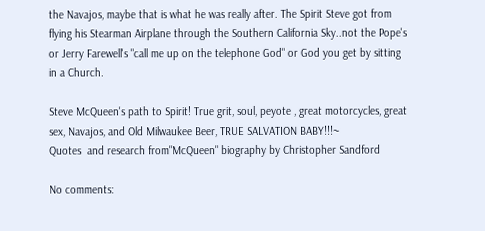the Navajos, maybe that is what he was really after. The Spirit Steve got from flying his Stearman Airplane through the Southern California Sky..not the Pope's or Jerry Farewell's "call me up on the telephone God" or God you get by sitting in a Church.

Steve McQueen's path to Spirit! True grit, soul, peyote , great motorcycles, great sex, Navajos, and Old Milwaukee Beer, TRUE SALVATION BABY!!!~
Quotes  and research from"McQueen" biography by Christopher Sandford

No comments: